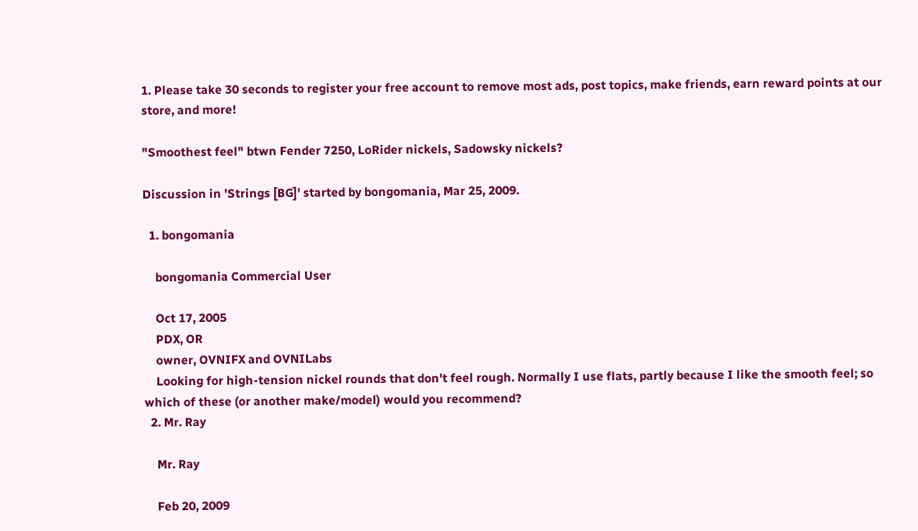1. Please take 30 seconds to register your free account to remove most ads, post topics, make friends, earn reward points at our store, and more!

"Smoothest feel" btwn Fender 7250, LoRider nickels, Sadowsky nickels?

Discussion in 'Strings [BG]' started by bongomania, Mar 25, 2009.

  1. bongomania

    bongomania Commercial User

    Oct 17, 2005
    PDX, OR
    owner, OVNIFX and OVNILabs
    Looking for high-tension nickel rounds that don't feel rough. Normally I use flats, partly because I like the smooth feel; so which of these (or another make/model) would you recommend?
  2. Mr. Ray

    Mr. Ray

    Feb 20, 2009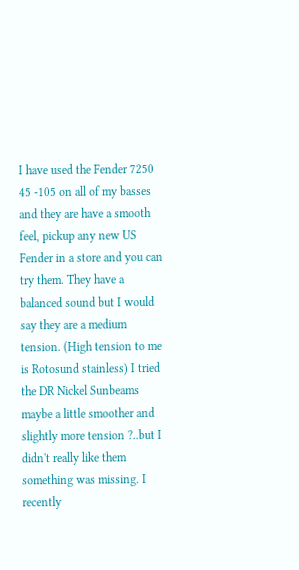I have used the Fender 7250 45 -105 on all of my basses and they are have a smooth feel, pickup any new US Fender in a store and you can try them. They have a balanced sound but I would say they are a medium tension. (High tension to me is Rotosund stainless) I tried the DR Nickel Sunbeams maybe a little smoother and slightly more tension ?..but I didn't really like them something was missing. I recently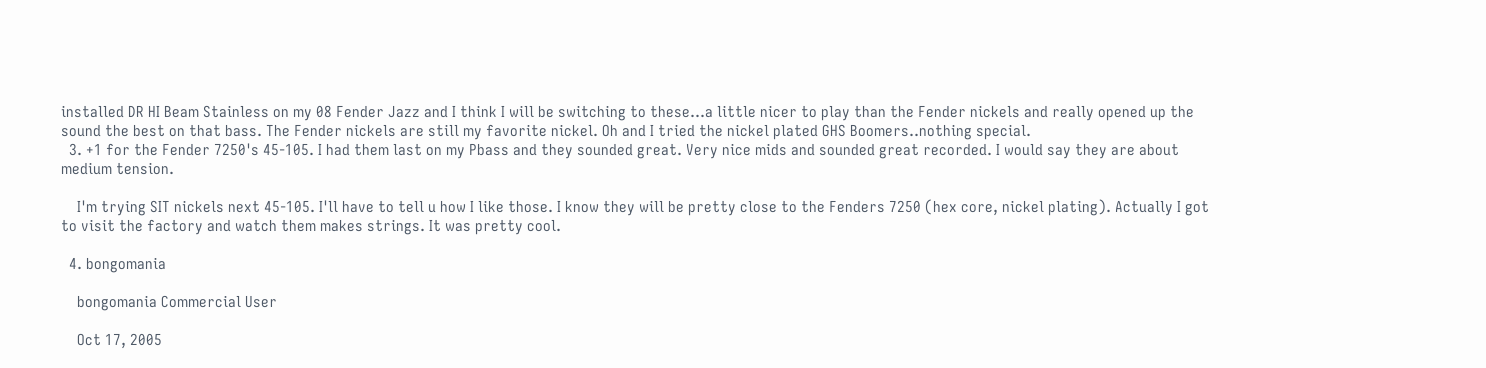installed DR HI Beam Stainless on my 08 Fender Jazz and I think I will be switching to these...a little nicer to play than the Fender nickels and really opened up the sound the best on that bass. The Fender nickels are still my favorite nickel. Oh and I tried the nickel plated GHS Boomers..nothing special.
  3. +1 for the Fender 7250's 45-105. I had them last on my Pbass and they sounded great. Very nice mids and sounded great recorded. I would say they are about medium tension.

    I'm trying SIT nickels next 45-105. I'll have to tell u how I like those. I know they will be pretty close to the Fenders 7250 (hex core, nickel plating). Actually I got to visit the factory and watch them makes strings. It was pretty cool.

  4. bongomania

    bongomania Commercial User

    Oct 17, 2005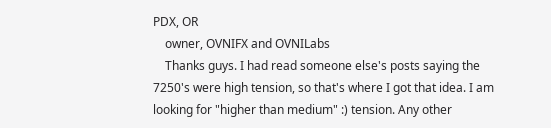PDX, OR
    owner, OVNIFX and OVNILabs
    Thanks guys. I had read someone else's posts saying the 7250's were high tension, so that's where I got that idea. I am looking for "higher than medium" :) tension. Any other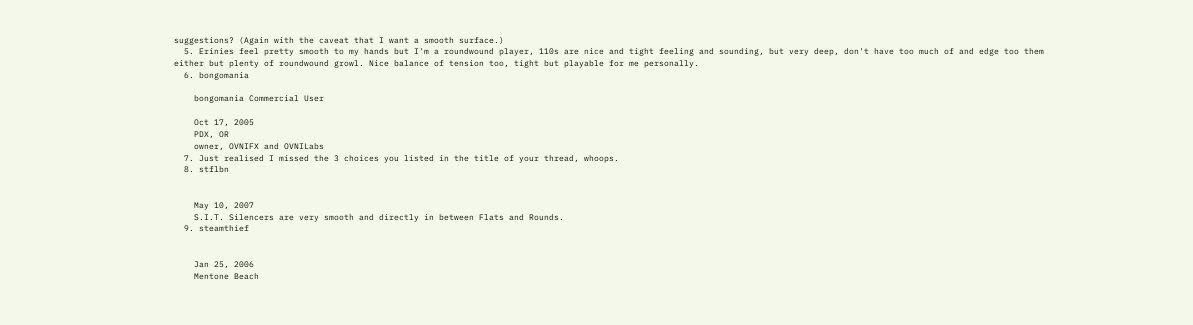suggestions? (Again with the caveat that I want a smooth surface.)
  5. Erinies feel pretty smooth to my hands but I'm a roundwound player, 110s are nice and tight feeling and sounding, but very deep, don't have too much of and edge too them either but plenty of roundwound growl. Nice balance of tension too, tight but playable for me personally.
  6. bongomania

    bongomania Commercial User

    Oct 17, 2005
    PDX, OR
    owner, OVNIFX and OVNILabs
  7. Just realised I missed the 3 choices you listed in the title of your thread, whoops.
  8. stflbn


    May 10, 2007
    S.I.T. Silencers are very smooth and directly in between Flats and Rounds.
  9. steamthief


    Jan 25, 2006
    Mentone Beach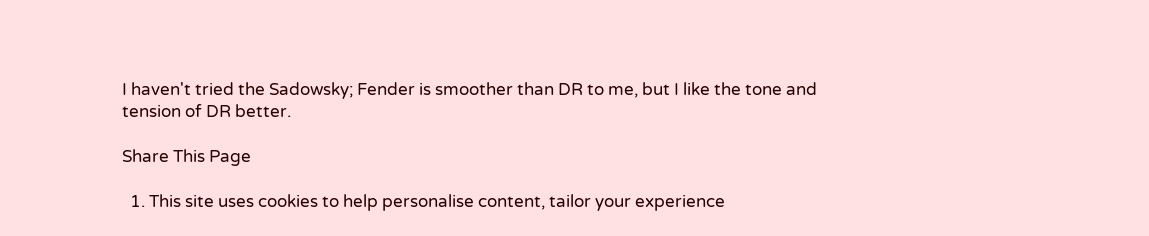I haven't tried the Sadowsky; Fender is smoother than DR to me, but I like the tone and tension of DR better.

Share This Page

  1. This site uses cookies to help personalise content, tailor your experience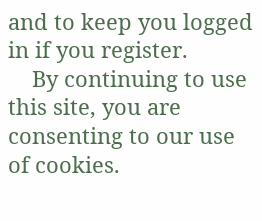and to keep you logged in if you register.
    By continuing to use this site, you are consenting to our use of cookies.